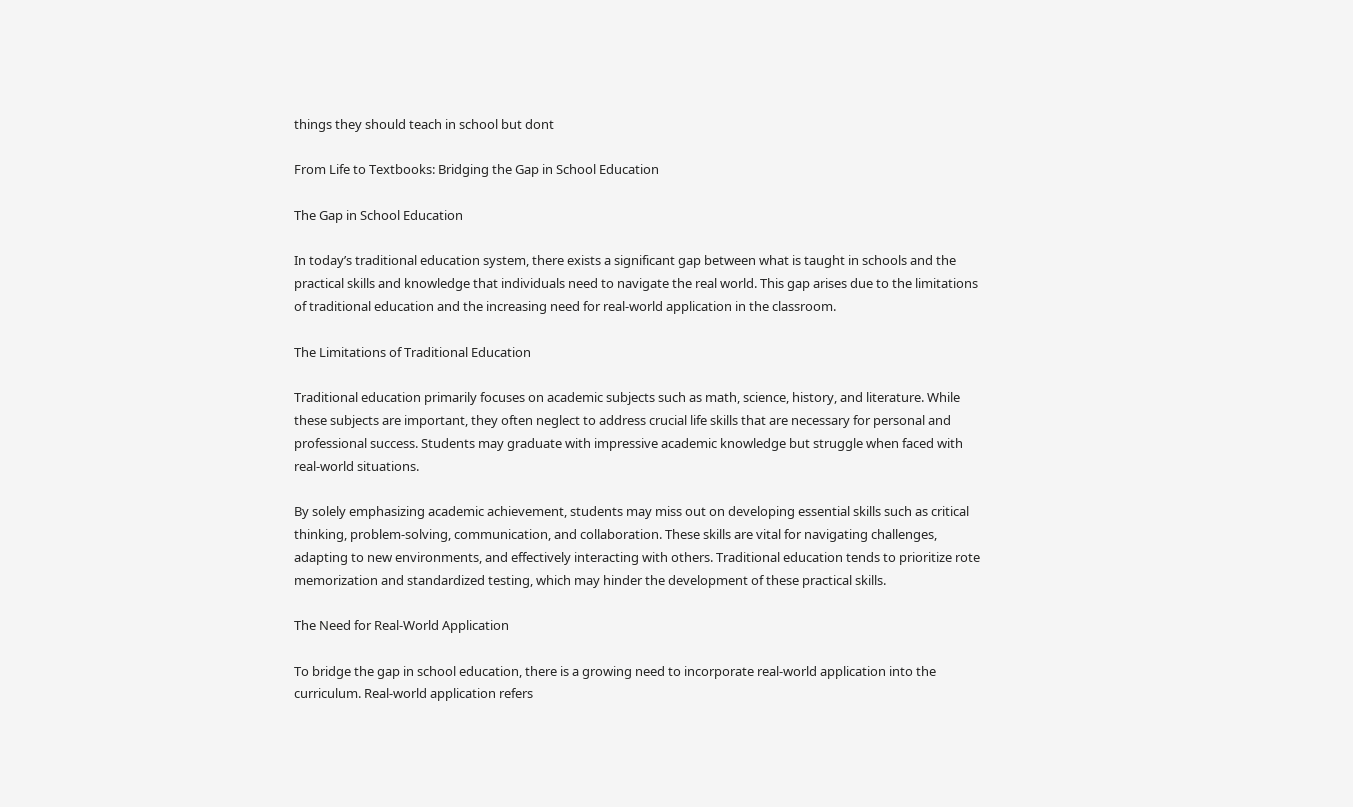things they should teach in school but dont

From Life to Textbooks: Bridging the Gap in School Education

The Gap in School Education

In today’s traditional education system, there exists a significant gap between what is taught in schools and the practical skills and knowledge that individuals need to navigate the real world. This gap arises due to the limitations of traditional education and the increasing need for real-world application in the classroom.

The Limitations of Traditional Education

Traditional education primarily focuses on academic subjects such as math, science, history, and literature. While these subjects are important, they often neglect to address crucial life skills that are necessary for personal and professional success. Students may graduate with impressive academic knowledge but struggle when faced with real-world situations.

By solely emphasizing academic achievement, students may miss out on developing essential skills such as critical thinking, problem-solving, communication, and collaboration. These skills are vital for navigating challenges, adapting to new environments, and effectively interacting with others. Traditional education tends to prioritize rote memorization and standardized testing, which may hinder the development of these practical skills.

The Need for Real-World Application

To bridge the gap in school education, there is a growing need to incorporate real-world application into the curriculum. Real-world application refers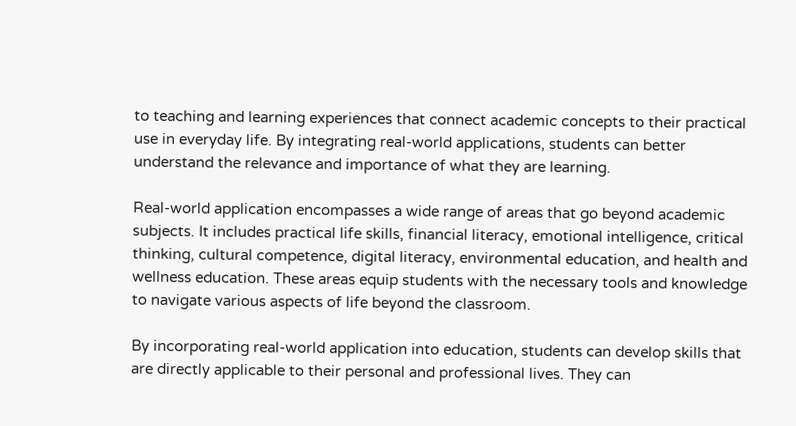to teaching and learning experiences that connect academic concepts to their practical use in everyday life. By integrating real-world applications, students can better understand the relevance and importance of what they are learning.

Real-world application encompasses a wide range of areas that go beyond academic subjects. It includes practical life skills, financial literacy, emotional intelligence, critical thinking, cultural competence, digital literacy, environmental education, and health and wellness education. These areas equip students with the necessary tools and knowledge to navigate various aspects of life beyond the classroom.

By incorporating real-world application into education, students can develop skills that are directly applicable to their personal and professional lives. They can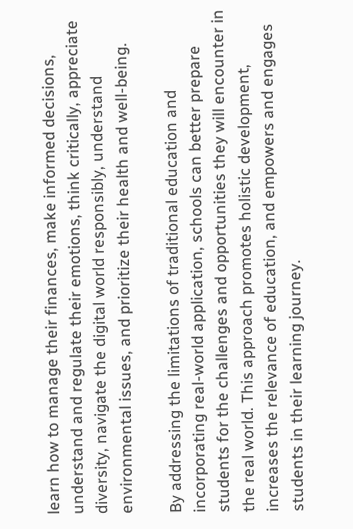learn how to manage their finances, make informed decisions, understand and regulate their emotions, think critically, appreciate diversity, navigate the digital world responsibly, understand environmental issues, and prioritize their health and well-being.

By addressing the limitations of traditional education and incorporating real-world application, schools can better prepare students for the challenges and opportunities they will encounter in the real world. This approach promotes holistic development, increases the relevance of education, and empowers and engages students in their learning journey.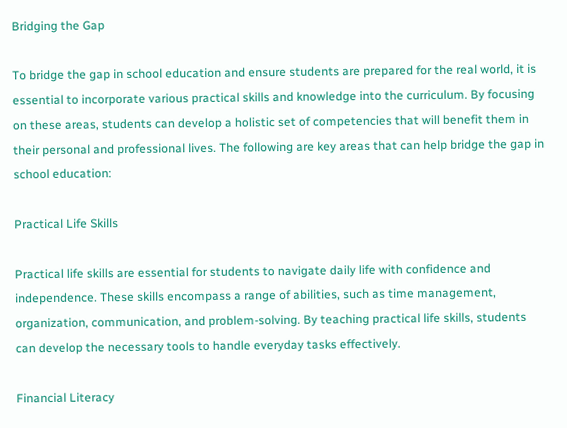Bridging the Gap

To bridge the gap in school education and ensure students are prepared for the real world, it is essential to incorporate various practical skills and knowledge into the curriculum. By focusing on these areas, students can develop a holistic set of competencies that will benefit them in their personal and professional lives. The following are key areas that can help bridge the gap in school education:

Practical Life Skills

Practical life skills are essential for students to navigate daily life with confidence and independence. These skills encompass a range of abilities, such as time management, organization, communication, and problem-solving. By teaching practical life skills, students can develop the necessary tools to handle everyday tasks effectively.

Financial Literacy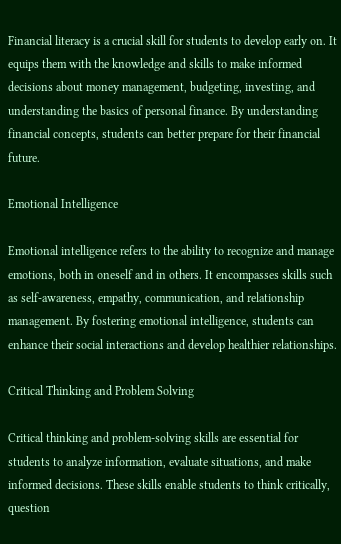Financial literacy is a crucial skill for students to develop early on. It equips them with the knowledge and skills to make informed decisions about money management, budgeting, investing, and understanding the basics of personal finance. By understanding financial concepts, students can better prepare for their financial future.

Emotional Intelligence

Emotional intelligence refers to the ability to recognize and manage emotions, both in oneself and in others. It encompasses skills such as self-awareness, empathy, communication, and relationship management. By fostering emotional intelligence, students can enhance their social interactions and develop healthier relationships.

Critical Thinking and Problem Solving

Critical thinking and problem-solving skills are essential for students to analyze information, evaluate situations, and make informed decisions. These skills enable students to think critically, question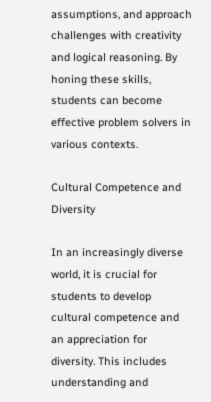assumptions, and approach challenges with creativity and logical reasoning. By honing these skills, students can become effective problem solvers in various contexts.

Cultural Competence and Diversity

In an increasingly diverse world, it is crucial for students to develop cultural competence and an appreciation for diversity. This includes understanding and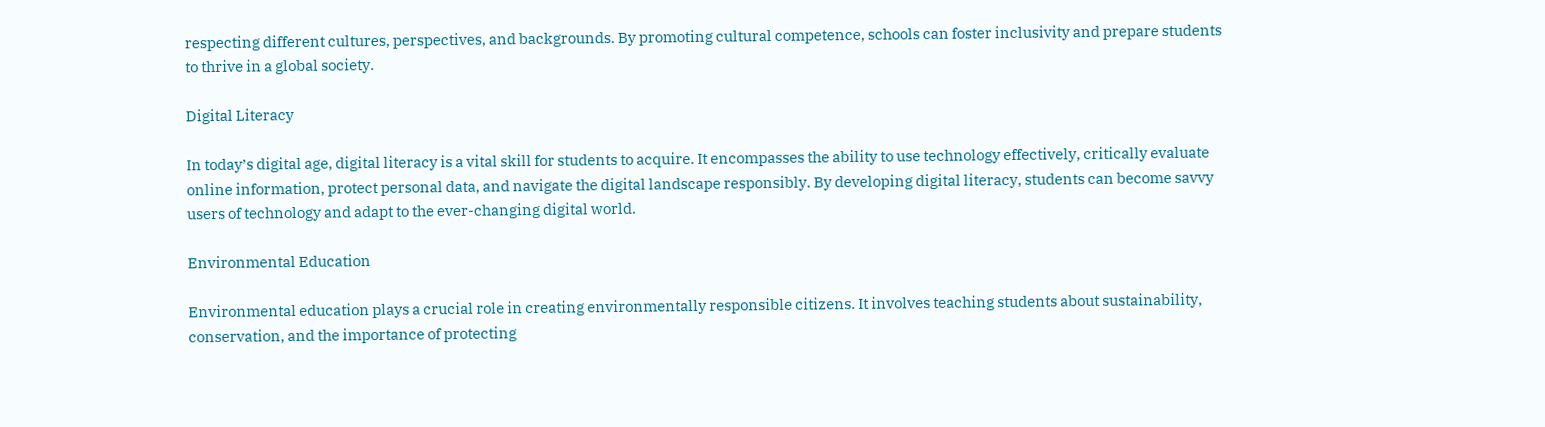respecting different cultures, perspectives, and backgrounds. By promoting cultural competence, schools can foster inclusivity and prepare students to thrive in a global society.

Digital Literacy

In today’s digital age, digital literacy is a vital skill for students to acquire. It encompasses the ability to use technology effectively, critically evaluate online information, protect personal data, and navigate the digital landscape responsibly. By developing digital literacy, students can become savvy users of technology and adapt to the ever-changing digital world.

Environmental Education

Environmental education plays a crucial role in creating environmentally responsible citizens. It involves teaching students about sustainability, conservation, and the importance of protecting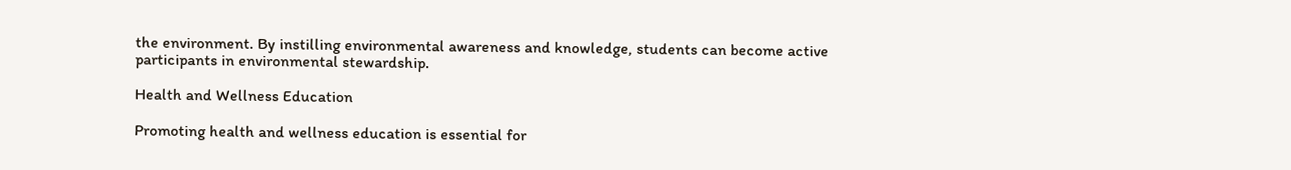the environment. By instilling environmental awareness and knowledge, students can become active participants in environmental stewardship.

Health and Wellness Education

Promoting health and wellness education is essential for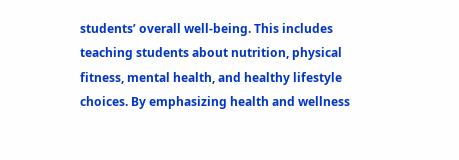students’ overall well-being. This includes teaching students about nutrition, physical fitness, mental health, and healthy lifestyle choices. By emphasizing health and wellness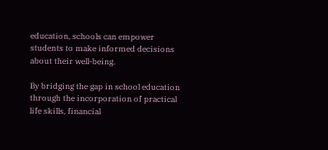education, schools can empower students to make informed decisions about their well-being.

By bridging the gap in school education through the incorporation of practical life skills, financial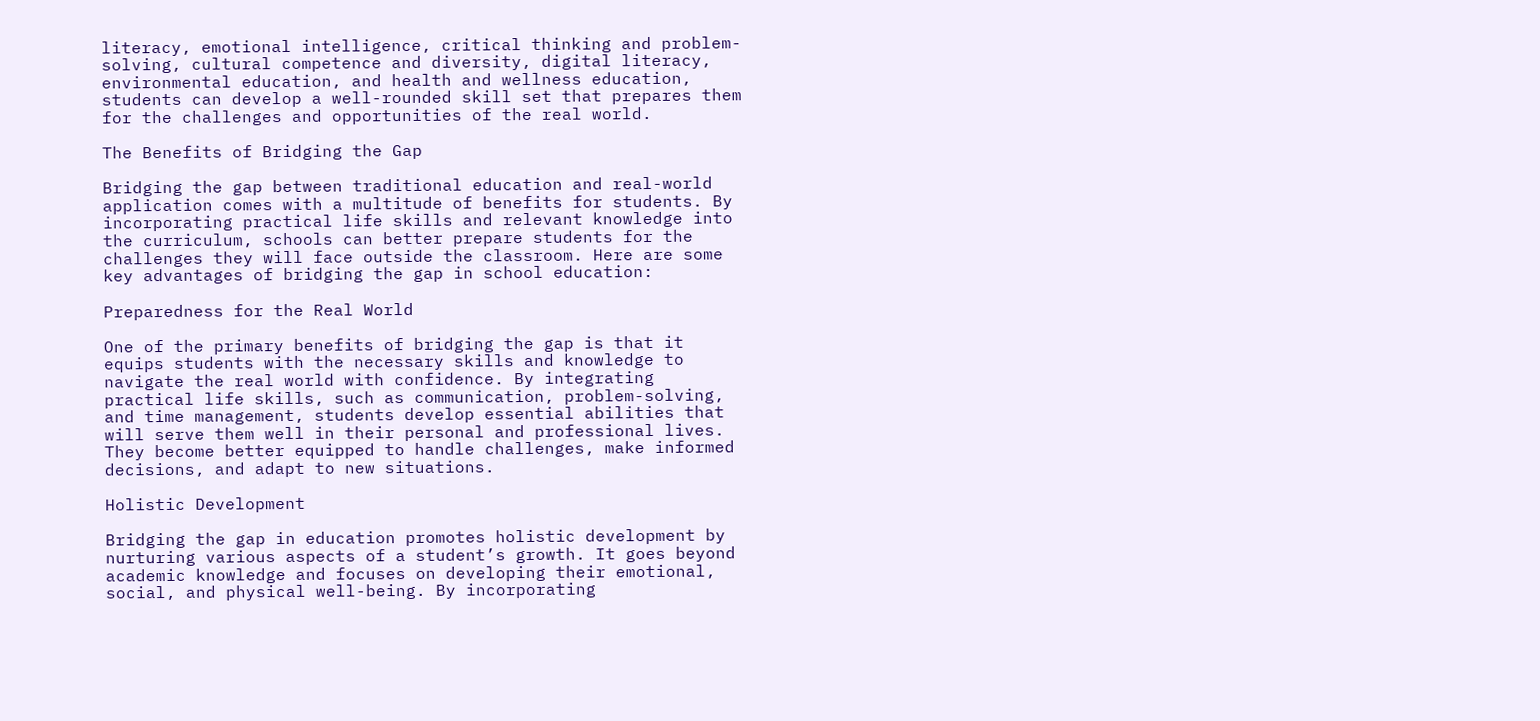literacy, emotional intelligence, critical thinking and problem-solving, cultural competence and diversity, digital literacy, environmental education, and health and wellness education, students can develop a well-rounded skill set that prepares them for the challenges and opportunities of the real world.

The Benefits of Bridging the Gap

Bridging the gap between traditional education and real-world application comes with a multitude of benefits for students. By incorporating practical life skills and relevant knowledge into the curriculum, schools can better prepare students for the challenges they will face outside the classroom. Here are some key advantages of bridging the gap in school education:

Preparedness for the Real World

One of the primary benefits of bridging the gap is that it equips students with the necessary skills and knowledge to navigate the real world with confidence. By integrating practical life skills, such as communication, problem-solving, and time management, students develop essential abilities that will serve them well in their personal and professional lives. They become better equipped to handle challenges, make informed decisions, and adapt to new situations.

Holistic Development

Bridging the gap in education promotes holistic development by nurturing various aspects of a student’s growth. It goes beyond academic knowledge and focuses on developing their emotional, social, and physical well-being. By incorporating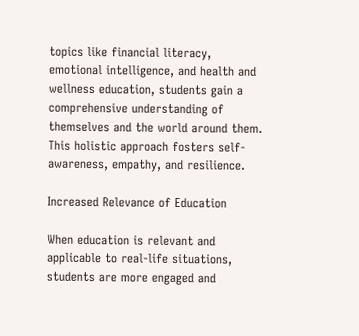topics like financial literacy, emotional intelligence, and health and wellness education, students gain a comprehensive understanding of themselves and the world around them. This holistic approach fosters self-awareness, empathy, and resilience.

Increased Relevance of Education

When education is relevant and applicable to real-life situations, students are more engaged and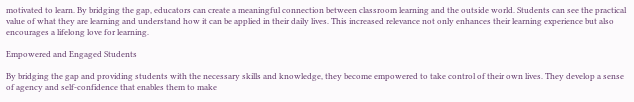motivated to learn. By bridging the gap, educators can create a meaningful connection between classroom learning and the outside world. Students can see the practical value of what they are learning and understand how it can be applied in their daily lives. This increased relevance not only enhances their learning experience but also encourages a lifelong love for learning.

Empowered and Engaged Students

By bridging the gap and providing students with the necessary skills and knowledge, they become empowered to take control of their own lives. They develop a sense of agency and self-confidence that enables them to make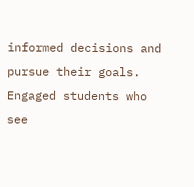informed decisions and pursue their goals. Engaged students who see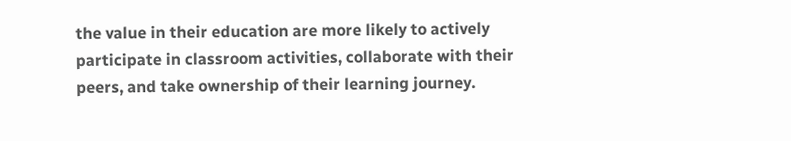the value in their education are more likely to actively participate in classroom activities, collaborate with their peers, and take ownership of their learning journey.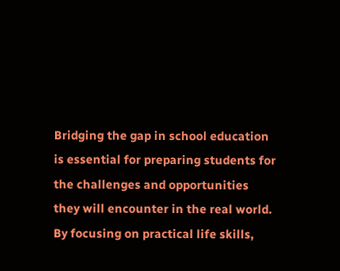Bridging the gap in school education is essential for preparing students for the challenges and opportunities they will encounter in the real world. By focusing on practical life skills,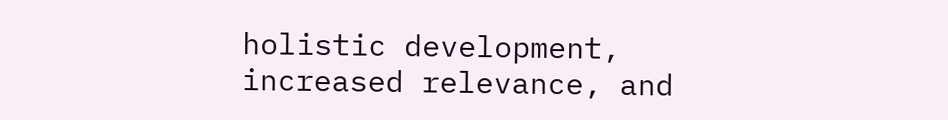holistic development, increased relevance, and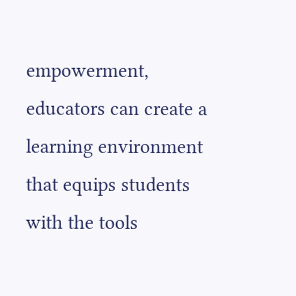empowerment, educators can create a learning environment that equips students with the tools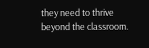they need to thrive beyond the classroom.